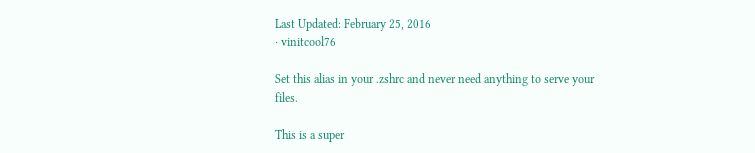Last Updated: February 25, 2016
· vinitcool76

Set this alias in your .zshrc and never need anything to serve your files.

This is a super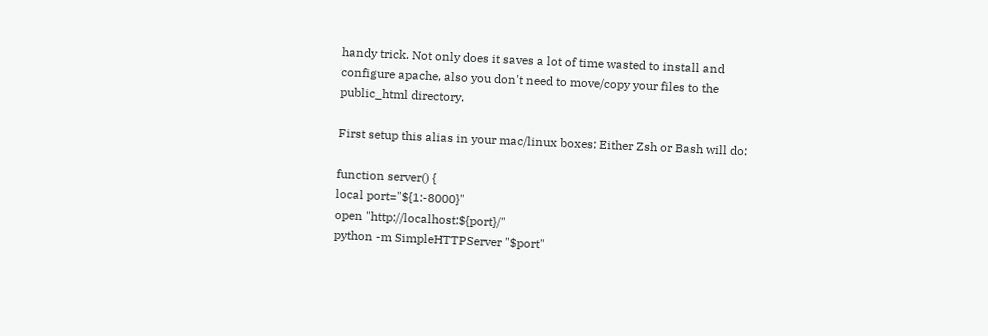handy trick. Not only does it saves a lot of time wasted to install and configure apache, also you don't need to move/copy your files to the public_html directory.

First setup this alias in your mac/linux boxes: Either Zsh or Bash will do:

function server() {
local port="${1:-8000}"
open "http://localhost:${port}/"
python -m SimpleHTTPServer "$port"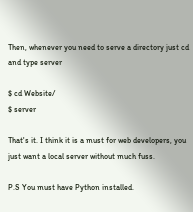Then, whenever you need to serve a directory just cd and type server

$ cd Website/
$ server

That's it. I think it is a must for web developers, you just want a local server without much fuss.

P.S You must have Python installed.